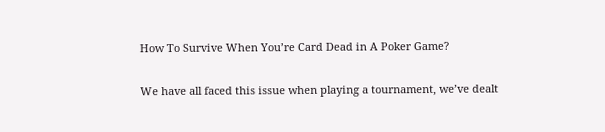How To Survive When You’re Card Dead in A Poker Game?

We have all faced this issue when playing a tournament, we’ve dealt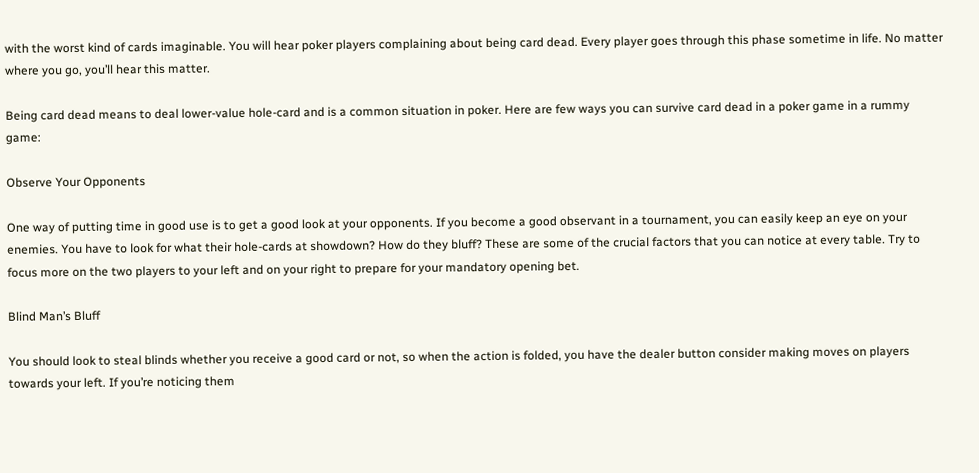with the worst kind of cards imaginable. You will hear poker players complaining about being card dead. Every player goes through this phase sometime in life. No matter where you go, you’ll hear this matter.

Being card dead means to deal lower-value hole-card and is a common situation in poker. Here are few ways you can survive card dead in a poker game in a rummy game:

Observe Your Opponents

One way of putting time in good use is to get a good look at your opponents. If you become a good observant in a tournament, you can easily keep an eye on your enemies. You have to look for what their hole-cards at showdown? How do they bluff? These are some of the crucial factors that you can notice at every table. Try to focus more on the two players to your left and on your right to prepare for your mandatory opening bet.

Blind Man’s Bluff

You should look to steal blinds whether you receive a good card or not, so when the action is folded, you have the dealer button consider making moves on players towards your left. If you’re noticing them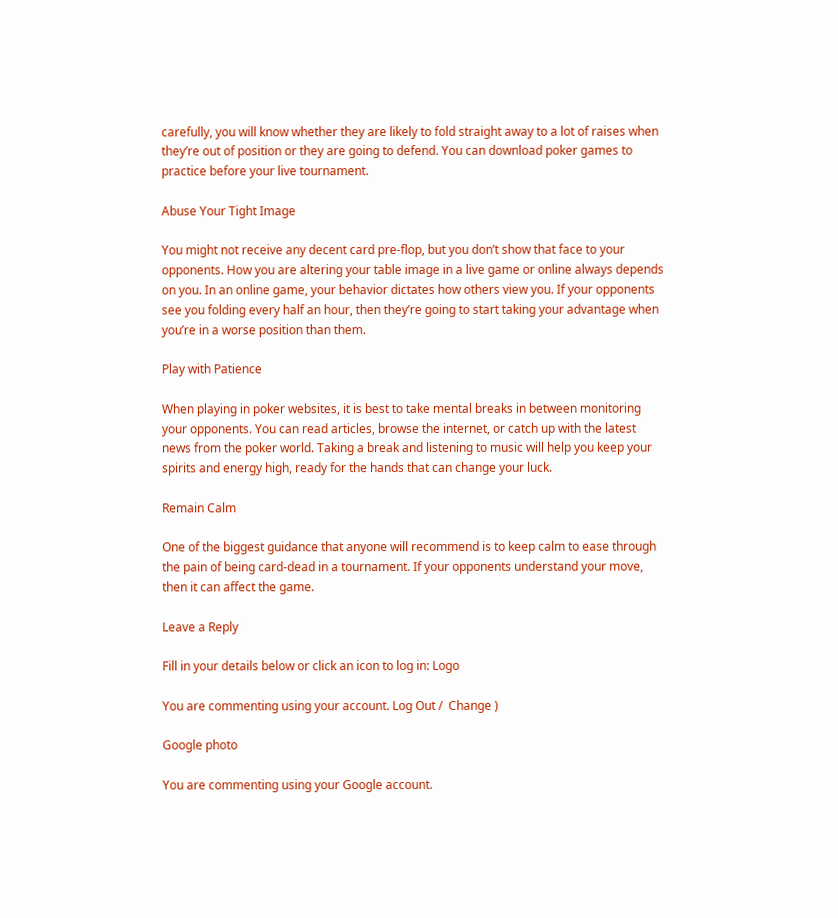carefully, you will know whether they are likely to fold straight away to a lot of raises when they’re out of position or they are going to defend. You can download poker games to practice before your live tournament.

Abuse Your Tight Image

You might not receive any decent card pre-flop, but you don’t show that face to your opponents. How you are altering your table image in a live game or online always depends on you. In an online game, your behavior dictates how others view you. If your opponents see you folding every half an hour, then they’re going to start taking your advantage when you’re in a worse position than them.

Play with Patience

When playing in poker websites, it is best to take mental breaks in between monitoring your opponents. You can read articles, browse the internet, or catch up with the latest news from the poker world. Taking a break and listening to music will help you keep your spirits and energy high, ready for the hands that can change your luck.

Remain Calm

One of the biggest guidance that anyone will recommend is to keep calm to ease through the pain of being card-dead in a tournament. If your opponents understand your move, then it can affect the game.

Leave a Reply

Fill in your details below or click an icon to log in: Logo

You are commenting using your account. Log Out /  Change )

Google photo

You are commenting using your Google account.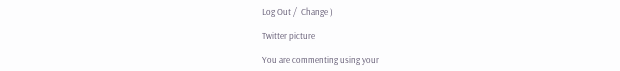Log Out /  Change )

Twitter picture

You are commenting using your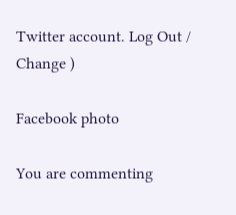Twitter account. Log Out /  Change )

Facebook photo

You are commenting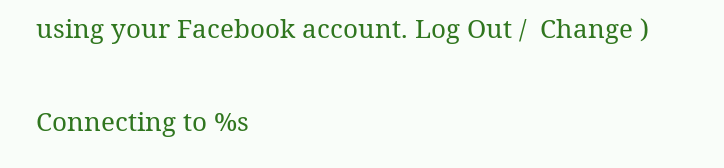using your Facebook account. Log Out /  Change )

Connecting to %s